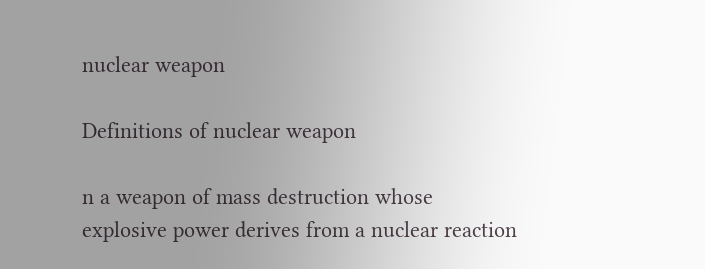nuclear weapon

Definitions of nuclear weapon

n a weapon of mass destruction whose explosive power derives from a nuclear reaction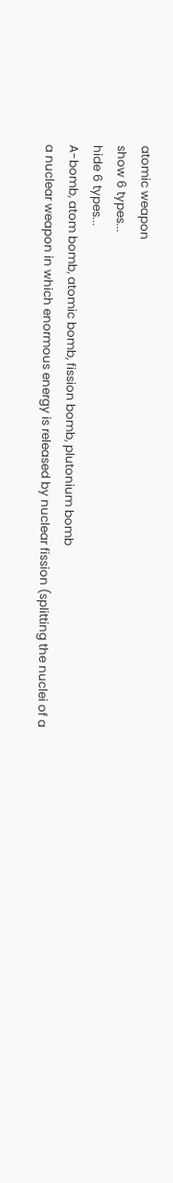atomic weapon
show 6 types...
hide 6 types...
A-bomb, atom bomb, atomic bomb, fission bomb, plutonium bomb
a nuclear weapon in which enormous energy is released by nuclear fission (splitting the nuclei of a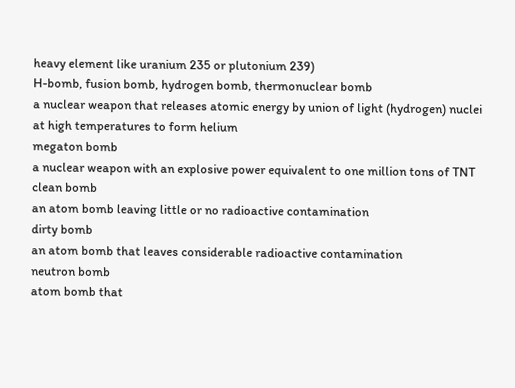heavy element like uranium 235 or plutonium 239)
H-bomb, fusion bomb, hydrogen bomb, thermonuclear bomb
a nuclear weapon that releases atomic energy by union of light (hydrogen) nuclei at high temperatures to form helium
megaton bomb
a nuclear weapon with an explosive power equivalent to one million tons of TNT
clean bomb
an atom bomb leaving little or no radioactive contamination
dirty bomb
an atom bomb that leaves considerable radioactive contamination
neutron bomb
atom bomb that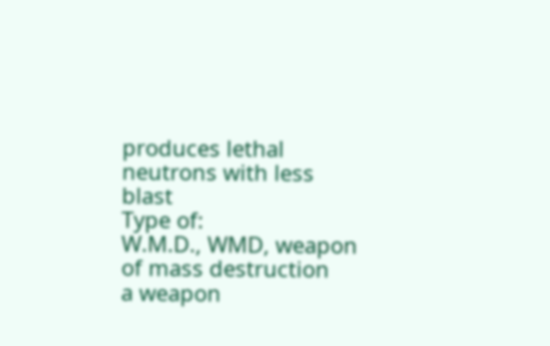produces lethal neutrons with less blast
Type of:
W.M.D., WMD, weapon of mass destruction
a weapon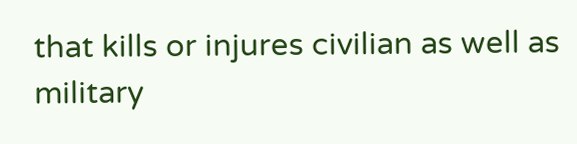that kills or injures civilian as well as military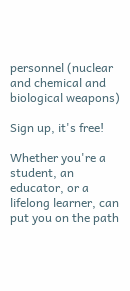personnel (nuclear and chemical and biological weapons)

Sign up, it's free!

Whether you're a student, an educator, or a lifelong learner, can put you on the path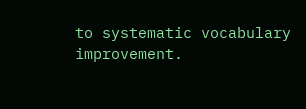to systematic vocabulary improvement.